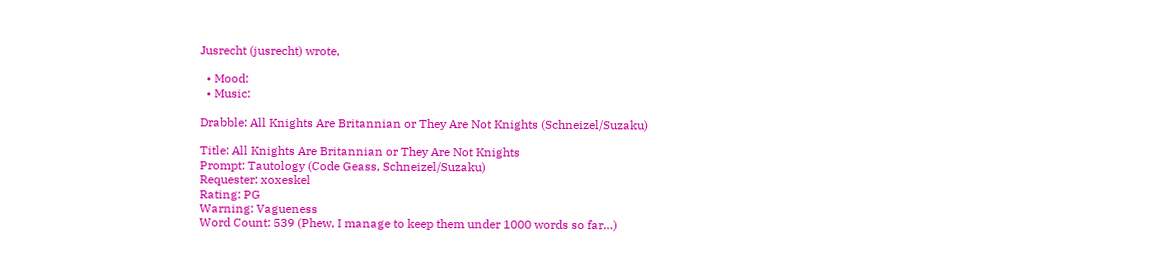Jusrecht (jusrecht) wrote,

  • Mood:
  • Music:

Drabble: All Knights Are Britannian or They Are Not Knights (Schneizel/Suzaku)

Title: All Knights Are Britannian or They Are Not Knights
Prompt: Tautology (Code Geass, Schneizel/Suzaku)
Requester: xoxeskel
Rating: PG
Warning: Vagueness
Word Count: 539 (Phew, I manage to keep them under 1000 words so far…)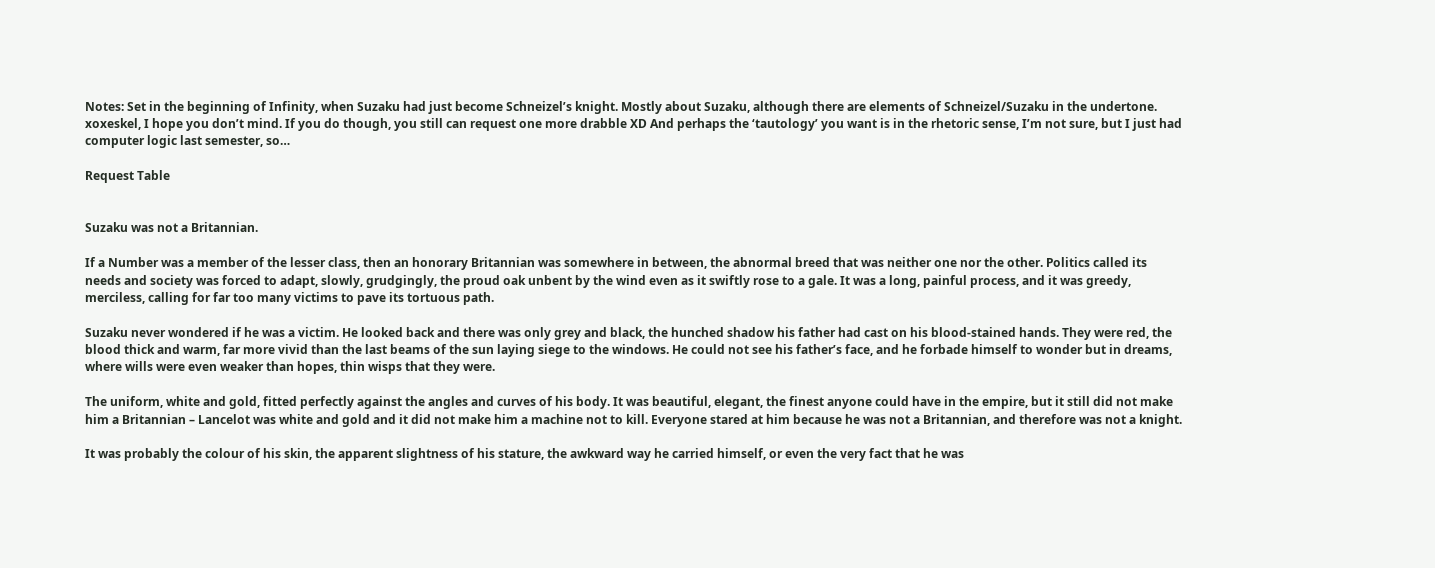Notes: Set in the beginning of Infinity, when Suzaku had just become Schneizel’s knight. Mostly about Suzaku, although there are elements of Schneizel/Suzaku in the undertone. xoxeskel, I hope you don’t mind. If you do though, you still can request one more drabble XD And perhaps the ‘tautology’ you want is in the rhetoric sense, I’m not sure, but I just had computer logic last semester, so…

Request Table


Suzaku was not a Britannian.

If a Number was a member of the lesser class, then an honorary Britannian was somewhere in between, the abnormal breed that was neither one nor the other. Politics called its needs and society was forced to adapt, slowly, grudgingly, the proud oak unbent by the wind even as it swiftly rose to a gale. It was a long, painful process, and it was greedy, merciless, calling for far too many victims to pave its tortuous path.

Suzaku never wondered if he was a victim. He looked back and there was only grey and black, the hunched shadow his father had cast on his blood-stained hands. They were red, the blood thick and warm, far more vivid than the last beams of the sun laying siege to the windows. He could not see his father’s face, and he forbade himself to wonder but in dreams, where wills were even weaker than hopes, thin wisps that they were.

The uniform, white and gold, fitted perfectly against the angles and curves of his body. It was beautiful, elegant, the finest anyone could have in the empire, but it still did not make him a Britannian – Lancelot was white and gold and it did not make him a machine not to kill. Everyone stared at him because he was not a Britannian, and therefore was not a knight.

It was probably the colour of his skin, the apparent slightness of his stature, the awkward way he carried himself, or even the very fact that he was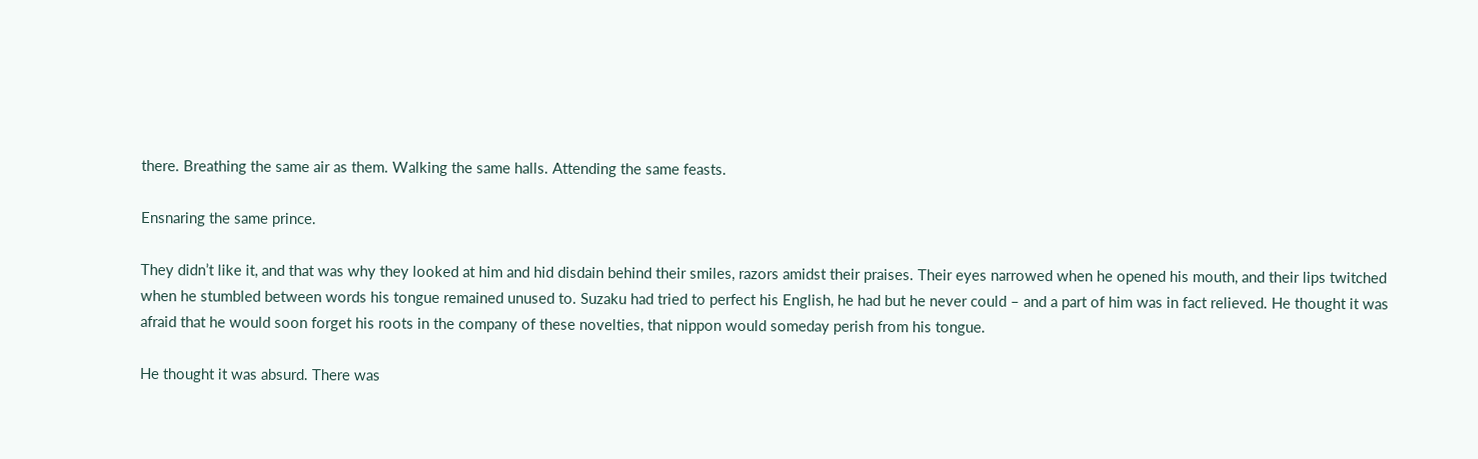there. Breathing the same air as them. Walking the same halls. Attending the same feasts.

Ensnaring the same prince.

They didn’t like it, and that was why they looked at him and hid disdain behind their smiles, razors amidst their praises. Their eyes narrowed when he opened his mouth, and their lips twitched when he stumbled between words his tongue remained unused to. Suzaku had tried to perfect his English, he had but he never could – and a part of him was in fact relieved. He thought it was afraid that he would soon forget his roots in the company of these novelties, that nippon would someday perish from his tongue.

He thought it was absurd. There was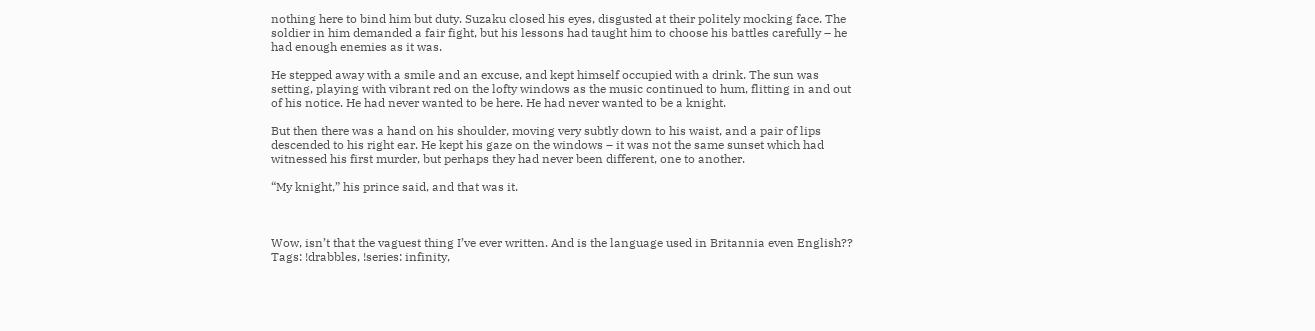nothing here to bind him but duty. Suzaku closed his eyes, disgusted at their politely mocking face. The soldier in him demanded a fair fight, but his lessons had taught him to choose his battles carefully – he had enough enemies as it was.

He stepped away with a smile and an excuse, and kept himself occupied with a drink. The sun was setting, playing with vibrant red on the lofty windows as the music continued to hum, flitting in and out of his notice. He had never wanted to be here. He had never wanted to be a knight.

But then there was a hand on his shoulder, moving very subtly down to his waist, and a pair of lips descended to his right ear. He kept his gaze on the windows – it was not the same sunset which had witnessed his first murder, but perhaps they had never been different, one to another.

“My knight,” his prince said, and that was it.



Wow, isn’t that the vaguest thing I’ve ever written. And is the language used in Britannia even English??
Tags: !drabbles, !series: infinity,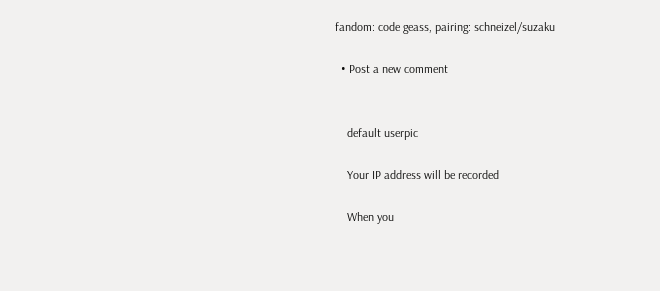fandom: code geass, pairing: schneizel/suzaku

  • Post a new comment


    default userpic

    Your IP address will be recorded

    When you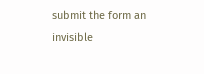submit the form an invisible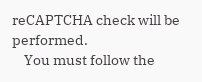reCAPTCHA check will be performed.
    You must follow the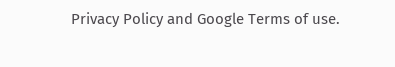Privacy Policy and Google Terms of use.